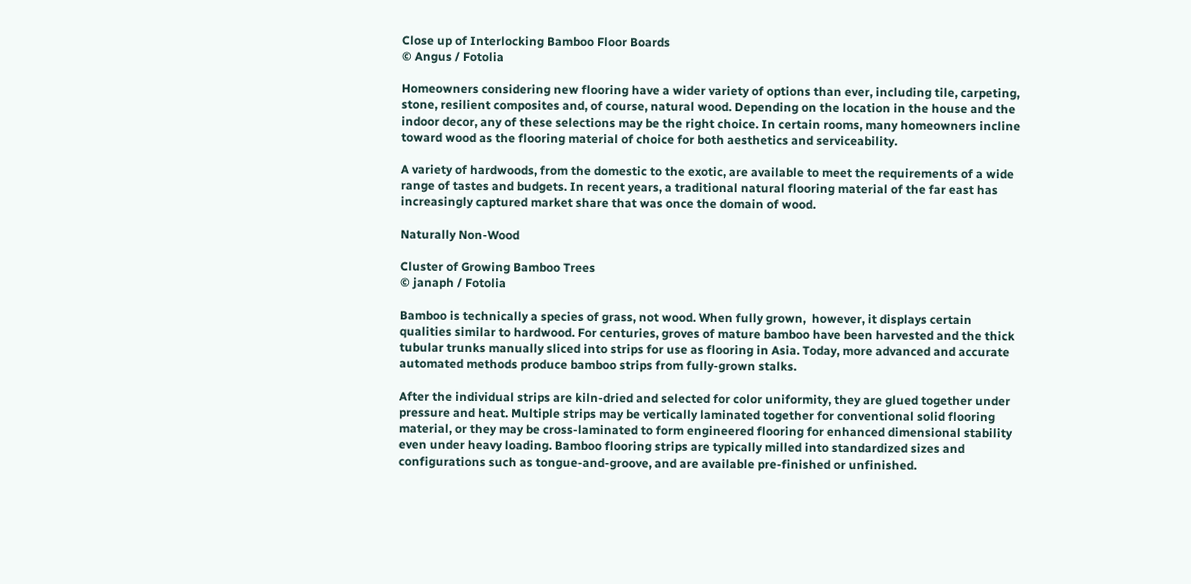Close up of Interlocking Bamboo Floor Boards
© Angus / Fotolia

Homeowners considering new flooring have a wider variety of options than ever, including tile, carpeting, stone, resilient composites and, of course, natural wood. Depending on the location in the house and the indoor decor, any of these selections may be the right choice. In certain rooms, many homeowners incline toward wood as the flooring material of choice for both aesthetics and serviceability.

A variety of hardwoods, from the domestic to the exotic, are available to meet the requirements of a wide range of tastes and budgets. In recent years, a traditional natural flooring material of the far east has increasingly captured market share that was once the domain of wood.

Naturally Non-Wood

Cluster of Growing Bamboo Trees
© janaph / Fotolia

Bamboo is technically a species of grass, not wood. When fully grown,  however, it displays certain qualities similar to hardwood. For centuries, groves of mature bamboo have been harvested and the thick tubular trunks manually sliced into strips for use as flooring in Asia. Today, more advanced and accurate automated methods produce bamboo strips from fully-grown stalks.

After the individual strips are kiln-dried and selected for color uniformity, they are glued together under pressure and heat. Multiple strips may be vertically laminated together for conventional solid flooring material, or they may be cross-laminated to form engineered flooring for enhanced dimensional stability even under heavy loading. Bamboo flooring strips are typically milled into standardized sizes and configurations such as tongue-and-groove, and are available pre-finished or unfinished.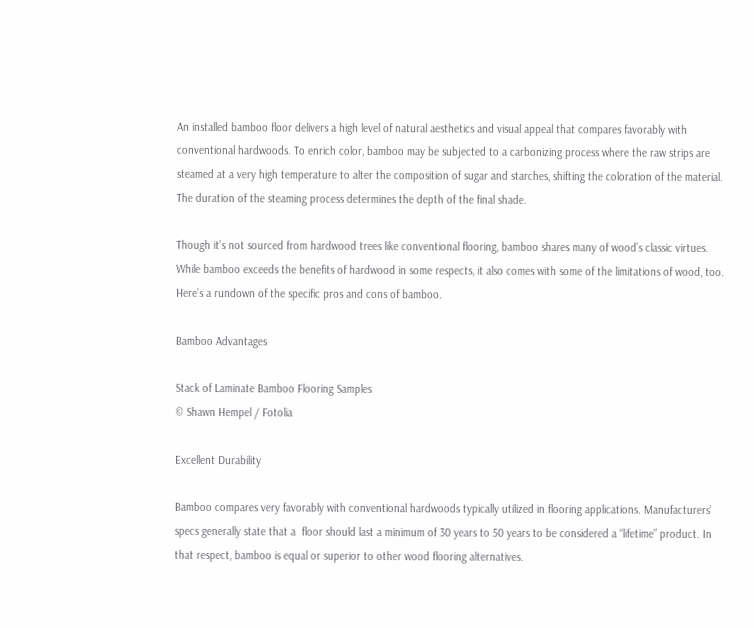An installed bamboo floor delivers a high level of natural aesthetics and visual appeal that compares favorably with conventional hardwoods. To enrich color, bamboo may be subjected to a carbonizing process where the raw strips are steamed at a very high temperature to alter the composition of sugar and starches, shifting the coloration of the material. The duration of the steaming process determines the depth of the final shade.

Though it’s not sourced from hardwood trees like conventional flooring, bamboo shares many of wood’s classic virtues. While bamboo exceeds the benefits of hardwood in some respects, it also comes with some of the limitations of wood, too. Here’s a rundown of the specific pros and cons of bamboo.

Bamboo Advantages

Stack of Laminate Bamboo Flooring Samples
© Shawn Hempel / Fotolia

Excellent Durability

Bamboo compares very favorably with conventional hardwoods typically utilized in flooring applications. Manufacturers’ specs generally state that a  floor should last a minimum of 30 years to 50 years to be considered a “lifetime” product. In that respect, bamboo is equal or superior to other wood flooring alternatives.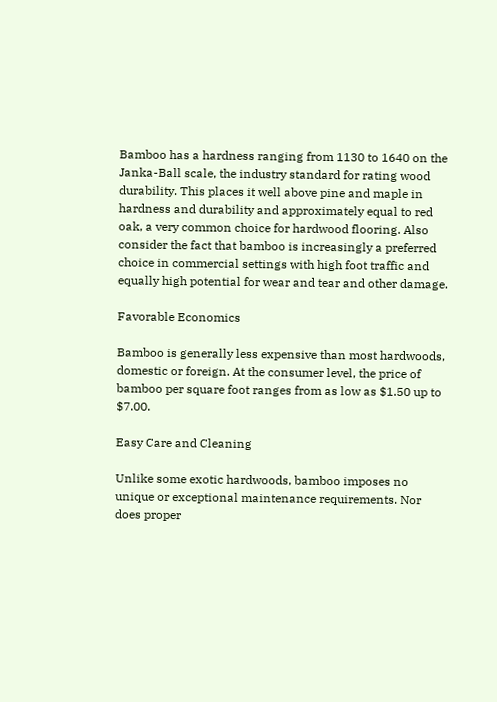Bamboo has a hardness ranging from 1130 to 1640 on the Janka-Ball scale, the industry standard for rating wood durability. This places it well above pine and maple in hardness and durability and approximately equal to red oak, a very common choice for hardwood flooring. Also consider the fact that bamboo is increasingly a preferred choice in commercial settings with high foot traffic and equally high potential for wear and tear and other damage.

Favorable Economics

Bamboo is generally less expensive than most hardwoods, domestic or foreign. At the consumer level, the price of bamboo per square foot ranges from as low as $1.50 up to $7.00.

Easy Care and Cleaning

Unlike some exotic hardwoods, bamboo imposes no unique or exceptional maintenance requirements. Nor does proper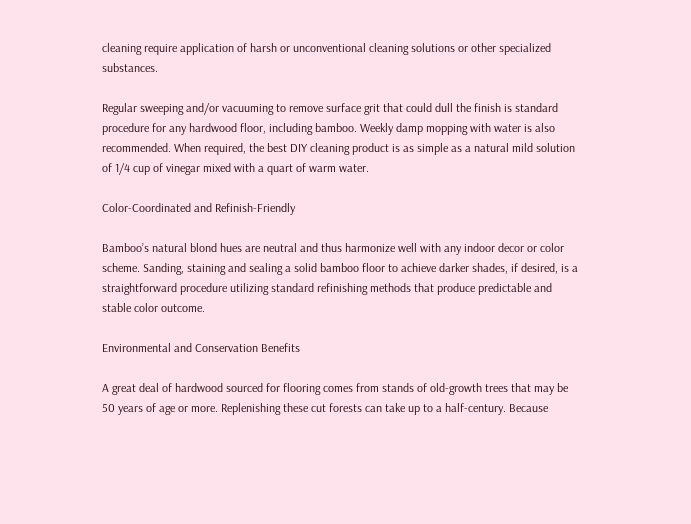cleaning require application of harsh or unconventional cleaning solutions or other specialized substances.

Regular sweeping and/or vacuuming to remove surface grit that could dull the finish is standard procedure for any hardwood floor, including bamboo. Weekly damp mopping with water is also recommended. When required, the best DIY cleaning product is as simple as a natural mild solution of 1/4 cup of vinegar mixed with a quart of warm water.

Color-Coordinated and Refinish-Friendly

Bamboo’s natural blond hues are neutral and thus harmonize well with any indoor decor or color scheme. Sanding, staining and sealing a solid bamboo floor to achieve darker shades, if desired, is a straightforward procedure utilizing standard refinishing methods that produce predictable and stable color outcome.

Environmental and Conservation Benefits

A great deal of hardwood sourced for flooring comes from stands of old-growth trees that may be 50 years of age or more. Replenishing these cut forests can take up to a half-century. Because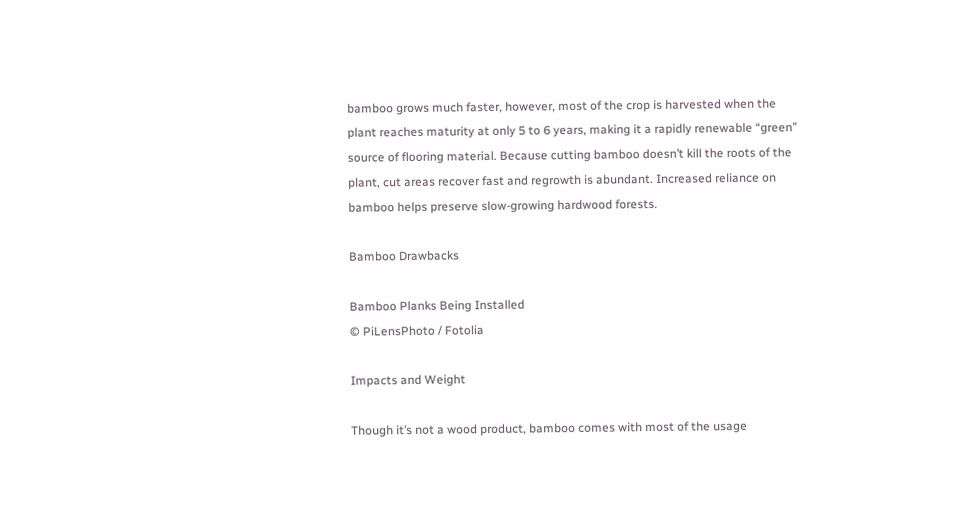bamboo grows much faster, however, most of the crop is harvested when the plant reaches maturity at only 5 to 6 years, making it a rapidly renewable “green” source of flooring material. Because cutting bamboo doesn’t kill the roots of the plant, cut areas recover fast and regrowth is abundant. Increased reliance on  bamboo helps preserve slow-growing hardwood forests.

Bamboo Drawbacks

Bamboo Planks Being Installed
© PiLensPhoto / Fotolia

Impacts and Weight

Though it’s not a wood product, bamboo comes with most of the usage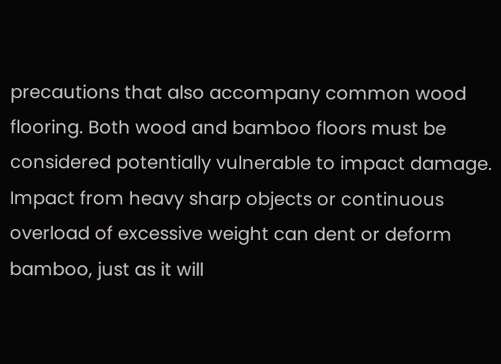precautions that also accompany common wood flooring. Both wood and bamboo floors must be considered potentially vulnerable to impact damage. Impact from heavy sharp objects or continuous overload of excessive weight can dent or deform bamboo, just as it will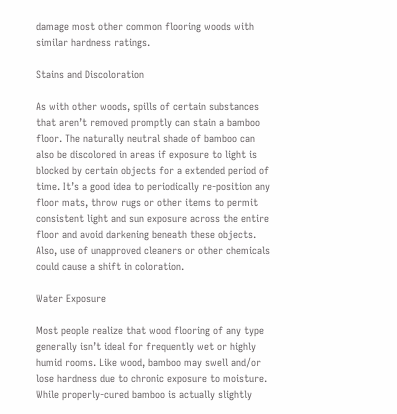damage most other common flooring woods with similar hardness ratings.

Stains and Discoloration

As with other woods, spills of certain substances that aren’t removed promptly can stain a bamboo floor. The naturally neutral shade of bamboo can also be discolored in areas if exposure to light is blocked by certain objects for a extended period of time. It’s a good idea to periodically re-position any floor mats, throw rugs or other items to permit consistent light and sun exposure across the entire floor and avoid darkening beneath these objects. Also, use of unapproved cleaners or other chemicals could cause a shift in coloration.

Water Exposure

Most people realize that wood flooring of any type generally isn’t ideal for frequently wet or highly humid rooms. Like wood, bamboo may swell and/or lose hardness due to chronic exposure to moisture. While properly-cured bamboo is actually slightly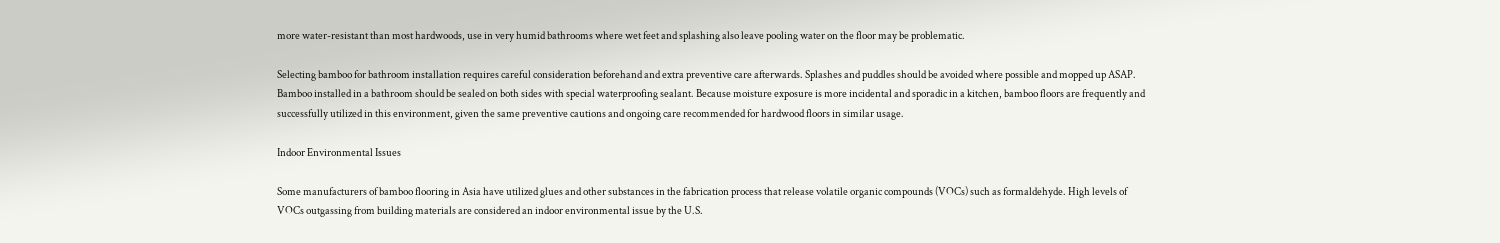more water-resistant than most hardwoods, use in very humid bathrooms where wet feet and splashing also leave pooling water on the floor may be problematic.

Selecting bamboo for bathroom installation requires careful consideration beforehand and extra preventive care afterwards. Splashes and puddles should be avoided where possible and mopped up ASAP. Bamboo installed in a bathroom should be sealed on both sides with special waterproofing sealant. Because moisture exposure is more incidental and sporadic in a kitchen, bamboo floors are frequently and successfully utilized in this environment, given the same preventive cautions and ongoing care recommended for hardwood floors in similar usage.

Indoor Environmental Issues

Some manufacturers of bamboo flooring in Asia have utilized glues and other substances in the fabrication process that release volatile organic compounds (VOCs) such as formaldehyde. High levels of VOCs outgassing from building materials are considered an indoor environmental issue by the U.S.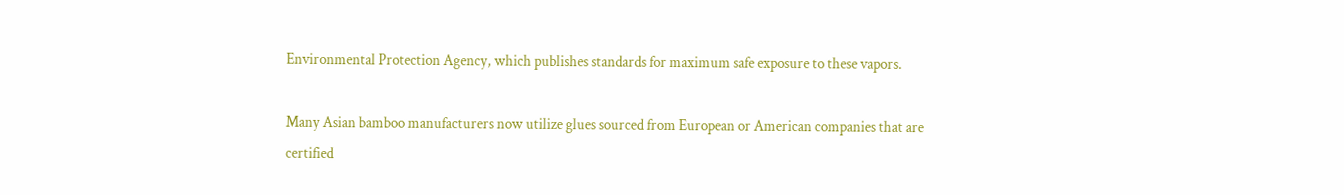Environmental Protection Agency, which publishes standards for maximum safe exposure to these vapors.

Many Asian bamboo manufacturers now utilize glues sourced from European or American companies that are certified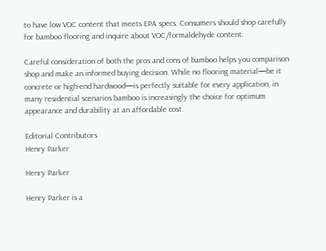to have low VOC content that meets EPA specs. Consumers should shop carefully for bamboo flooring and inquire about VOC/formaldehyde content.

Careful consideration of both the pros and cons of bamboo helps you comparison shop and make an informed buying decision. While no flooring material—be it concrete or high-end hardwood—is perfectly suitable for every application, in many residential scenarios bamboo is increasingly the choice for optimum appearance and durability at an affordable cost.

Editorial Contributors
Henry Parker

Henry Parker

Henry Parker is a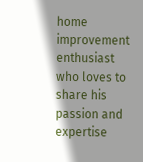home improvement enthusiast who loves to share his passion and expertise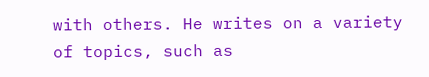with others. He writes on a variety of topics, such as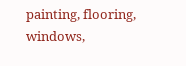painting, flooring, windows,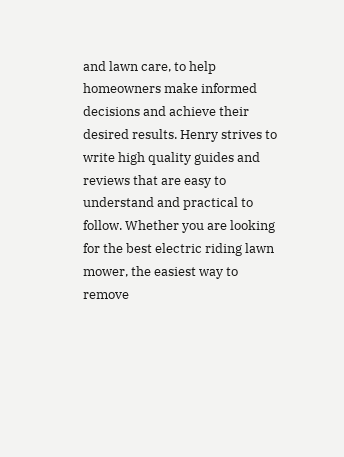and lawn care, to help homeowners make informed decisions and achieve their desired results. Henry strives to write high quality guides and reviews that are easy to understand and practical to follow. Whether you are looking for the best electric riding lawn mower, the easiest way to remove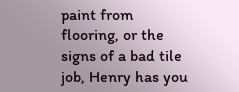paint from flooring, or the signs of a bad tile job, Henry has you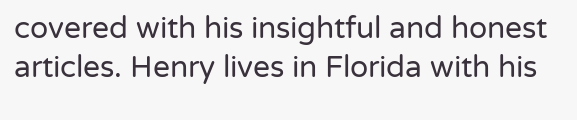covered with his insightful and honest articles. Henry lives in Florida with his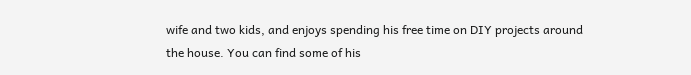wife and two kids, and enjoys spending his free time on DIY projects around the house. You can find some of his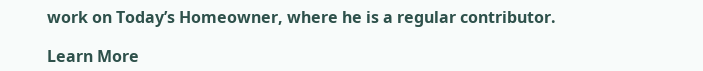work on Today’s Homeowner, where he is a regular contributor.

Learn More